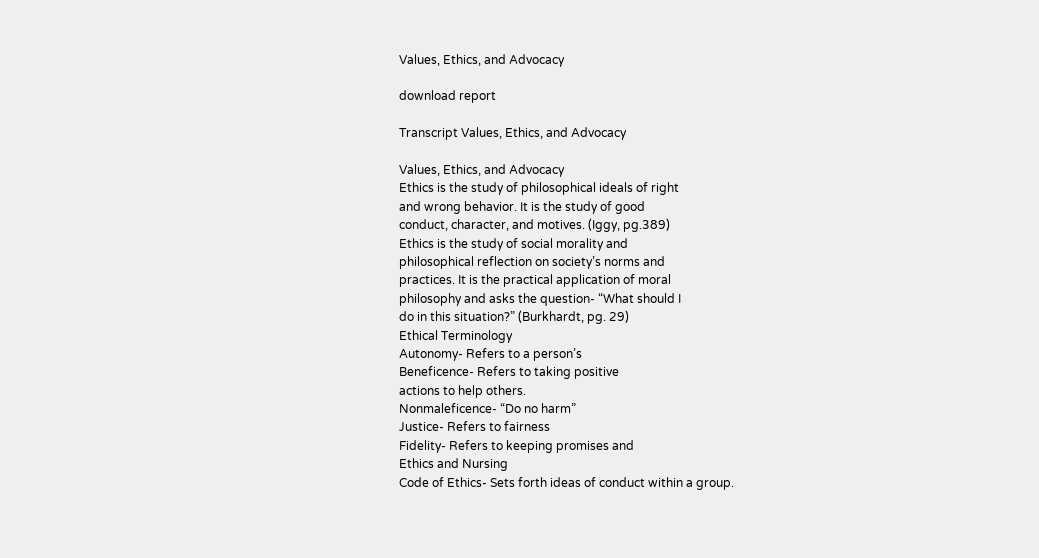Values, Ethics, and Advocacy

download report

Transcript Values, Ethics, and Advocacy

Values, Ethics, and Advocacy
Ethics is the study of philosophical ideals of right
and wrong behavior. It is the study of good
conduct, character, and motives. (Iggy, pg.389)
Ethics is the study of social morality and
philosophical reflection on society’s norms and
practices. It is the practical application of moral
philosophy and asks the question- “What should I
do in this situation?” (Burkhardt, pg. 29)
Ethical Terminology
Autonomy- Refers to a person’s
Beneficence- Refers to taking positive
actions to help others.
Nonmaleficence- “Do no harm”
Justice- Refers to fairness
Fidelity- Refers to keeping promises and
Ethics and Nursing
Code of Ethics- Sets forth ideas of conduct within a group.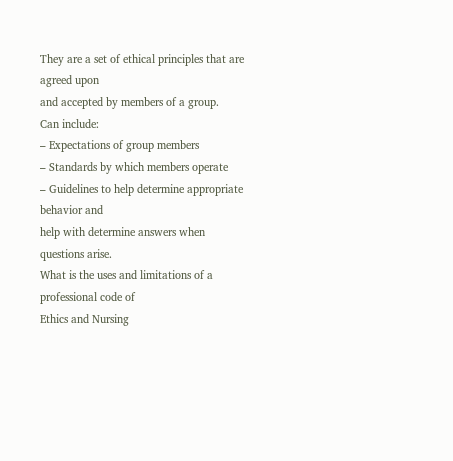They are a set of ethical principles that are agreed upon
and accepted by members of a group.
Can include:
– Expectations of group members
– Standards by which members operate
– Guidelines to help determine appropriate behavior and
help with determine answers when questions arise.
What is the uses and limitations of a professional code of
Ethics and Nursing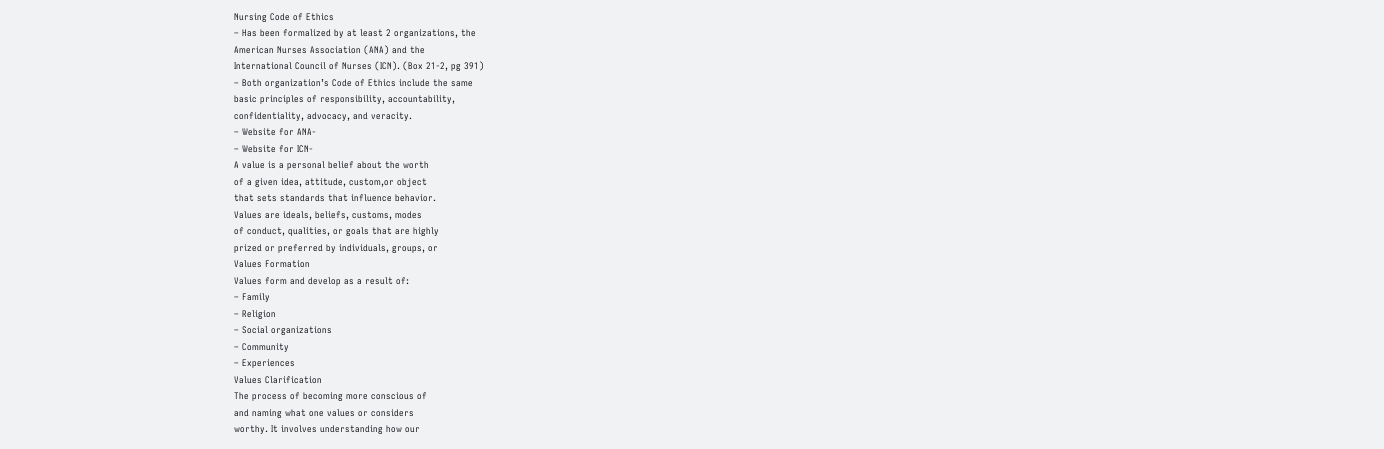Nursing Code of Ethics
– Has been formalized by at least 2 organizations, the
American Nurses Association (ANA) and the
International Council of Nurses (ICN). (Box 21-2, pg 391)
– Both organization’s Code of Ethics include the same
basic principles of responsibility, accountability,
confidentiality, advocacy, and veracity.
– Website for ANA-
– Website for ICN-
A value is a personal belief about the worth
of a given idea, attitude, custom,or object
that sets standards that influence behavior.
Values are ideals, beliefs, customs, modes
of conduct, qualities, or goals that are highly
prized or preferred by individuals, groups, or
Values Formation
Values form and develop as a result of:
– Family
– Religion
– Social organizations
– Community
– Experiences
Values Clarification
The process of becoming more conscious of
and naming what one values or considers
worthy. It involves understanding how our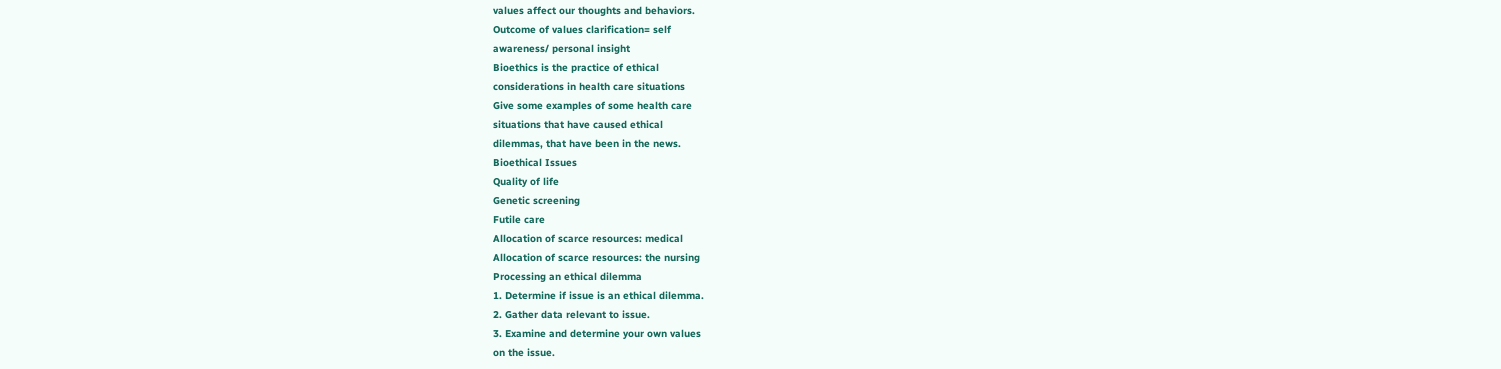values affect our thoughts and behaviors.
Outcome of values clarification= self
awareness/ personal insight
Bioethics is the practice of ethical
considerations in health care situations
Give some examples of some health care
situations that have caused ethical
dilemmas, that have been in the news.
Bioethical Issues
Quality of life
Genetic screening
Futile care
Allocation of scarce resources: medical
Allocation of scarce resources: the nursing
Processing an ethical dilemma
1. Determine if issue is an ethical dilemma.
2. Gather data relevant to issue.
3. Examine and determine your own values
on the issue.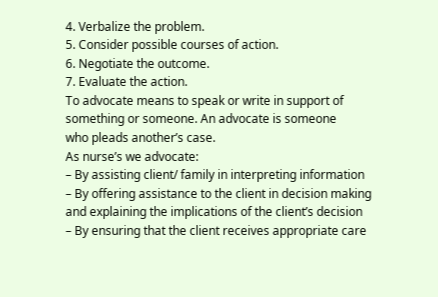4. Verbalize the problem.
5. Consider possible courses of action.
6. Negotiate the outcome.
7. Evaluate the action.
To advocate means to speak or write in support of
something or someone. An advocate is someone
who pleads another’s case.
As nurse’s we advocate:
– By assisting client/ family in interpreting information
– By offering assistance to the client in decision making
and explaining the implications of the client’s decision
– By ensuring that the client receives appropriate care